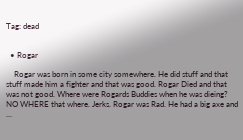Tag: dead


  • Rogar

    Rogar was born in some city somewhere. He did stuff and that stuff made him a fighter and that was good. Rogar Died and that was not good. Where were Rogards Buddies when he was dieing? NO WHERE that where. Jerks. Rogar was Rad. He had a big axe and …